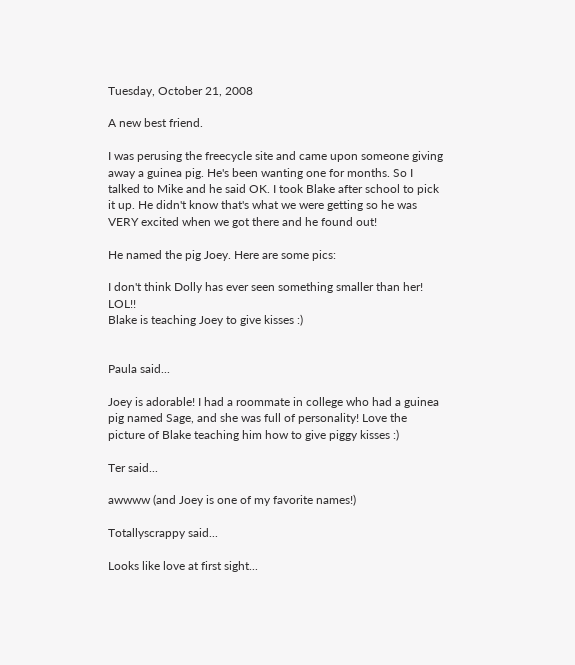Tuesday, October 21, 2008

A new best friend.

I was perusing the freecycle site and came upon someone giving away a guinea pig. He's been wanting one for months. So I talked to Mike and he said OK. I took Blake after school to pick it up. He didn't know that's what we were getting so he was VERY excited when we got there and he found out!

He named the pig Joey. Here are some pics:

I don't think Dolly has ever seen something smaller than her! LOL!!
Blake is teaching Joey to give kisses :)


Paula said...

Joey is adorable! I had a roommate in college who had a guinea pig named Sage, and she was full of personality! Love the picture of Blake teaching him how to give piggy kisses :)

Ter said...

awwww (and Joey is one of my favorite names!)

Totallyscrappy said...

Looks like love at first sight...